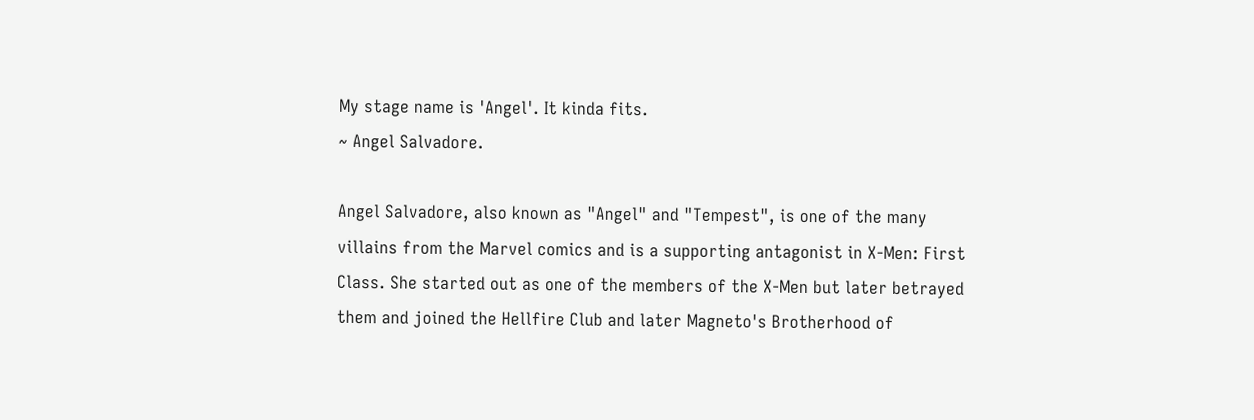My stage name is 'Angel'. It kinda fits.
~ Angel Salvadore.

Angel Salvadore, also known as "Angel" and "Tempest", is one of the many villains from the Marvel comics and is a supporting antagonist in X-Men: First Class. She started out as one of the members of the X-Men but later betrayed them and joined the Hellfire Club and later Magneto's Brotherhood of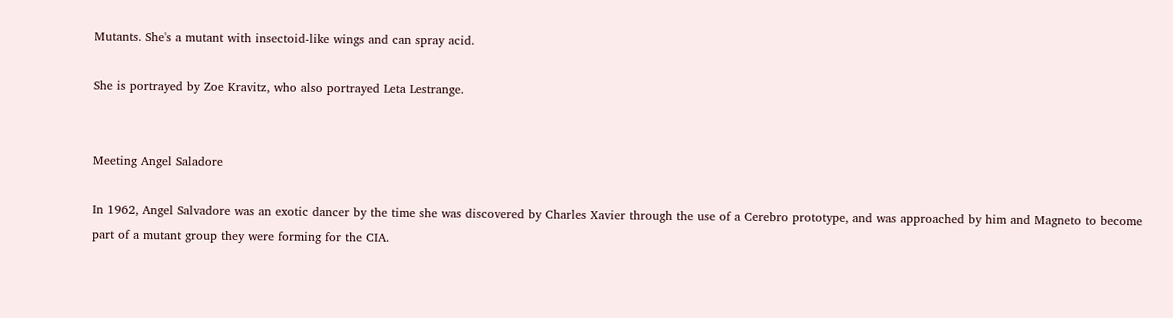Mutants. She's a mutant with insectoid-like wings and can spray acid.

She is portrayed by Zoe Kravitz, who also portrayed Leta Lestrange.


Meeting Angel Saladore

In 1962, Angel Salvadore was an exotic dancer by the time she was discovered by Charles Xavier through the use of a Cerebro prototype, and was approached by him and Magneto to become part of a mutant group they were forming for the CIA.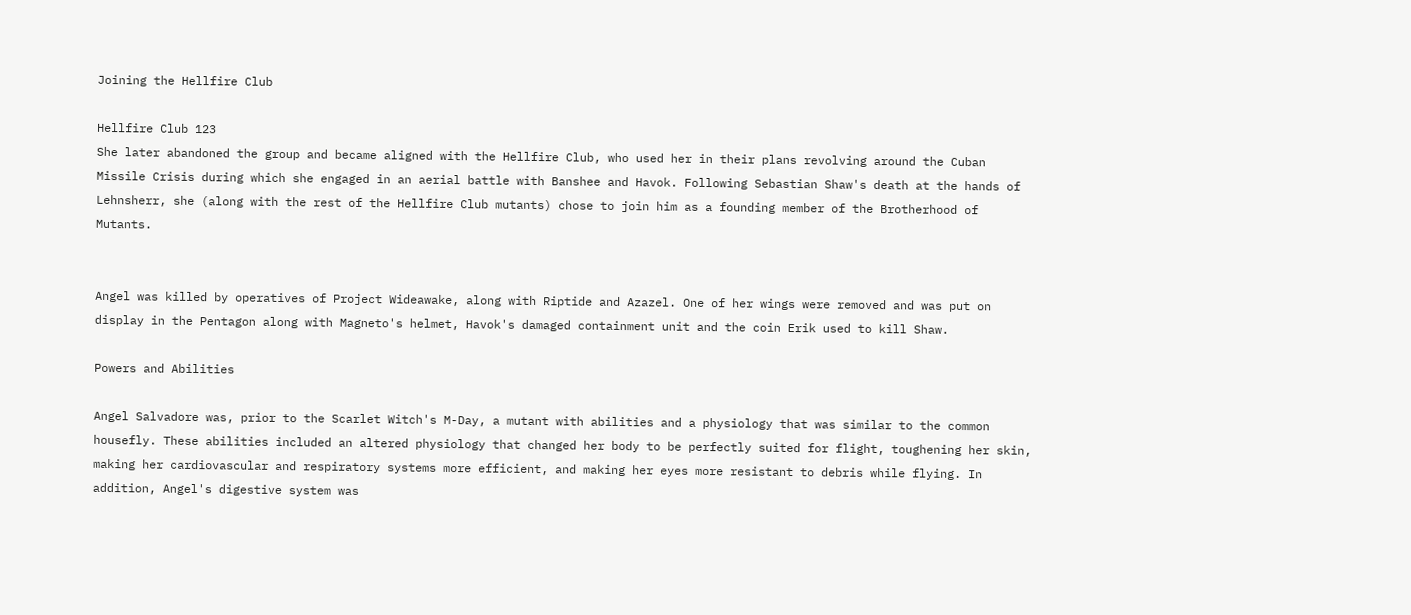Joining the Hellfire Club

Hellfire Club 123
She later abandoned the group and became aligned with the Hellfire Club, who used her in their plans revolving around the Cuban Missile Crisis during which she engaged in an aerial battle with Banshee and Havok. Following Sebastian Shaw's death at the hands of Lehnsherr, she (along with the rest of the Hellfire Club mutants) chose to join him as a founding member of the Brotherhood of Mutants.


Angel was killed by operatives of Project Wideawake, along with Riptide and Azazel. One of her wings were removed and was put on display in the Pentagon along with Magneto's helmet, Havok's damaged containment unit and the coin Erik used to kill Shaw.

Powers and Abilities

Angel Salvadore was, prior to the Scarlet Witch's M-Day, a mutant with abilities and a physiology that was similar to the common housefly. These abilities included an altered physiology that changed her body to be perfectly suited for flight, toughening her skin, making her cardiovascular and respiratory systems more efficient, and making her eyes more resistant to debris while flying. In addition, Angel's digestive system was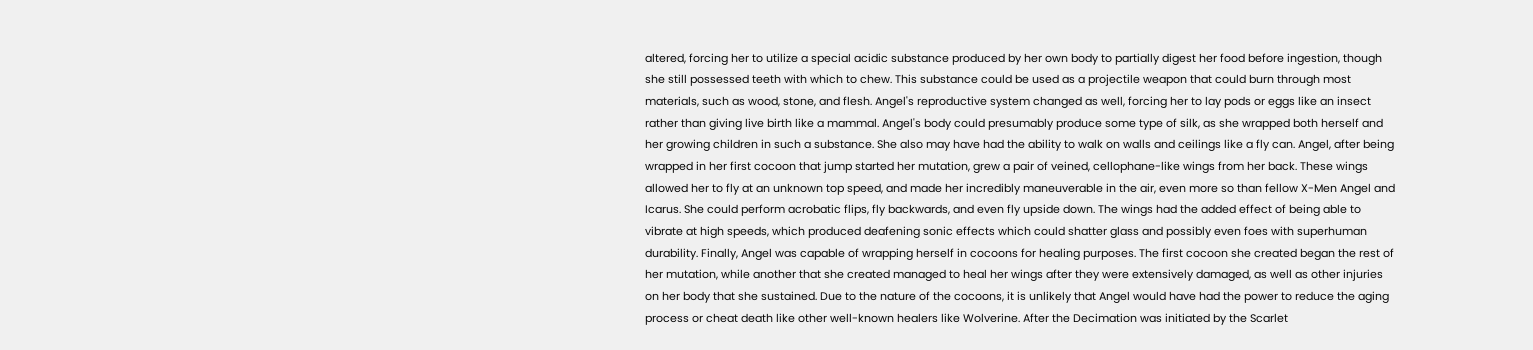altered, forcing her to utilize a special acidic substance produced by her own body to partially digest her food before ingestion, though she still possessed teeth with which to chew. This substance could be used as a projectile weapon that could burn through most materials, such as wood, stone, and flesh. Angel's reproductive system changed as well, forcing her to lay pods or eggs like an insect rather than giving live birth like a mammal. Angel's body could presumably produce some type of silk, as she wrapped both herself and her growing children in such a substance. She also may have had the ability to walk on walls and ceilings like a fly can. Angel, after being wrapped in her first cocoon that jump started her mutation, grew a pair of veined, cellophane-like wings from her back. These wings allowed her to fly at an unknown top speed, and made her incredibly maneuverable in the air, even more so than fellow X-Men Angel and Icarus. She could perform acrobatic flips, fly backwards, and even fly upside down. The wings had the added effect of being able to vibrate at high speeds, which produced deafening sonic effects which could shatter glass and possibly even foes with superhuman durability. Finally, Angel was capable of wrapping herself in cocoons for healing purposes. The first cocoon she created began the rest of her mutation, while another that she created managed to heal her wings after they were extensively damaged, as well as other injuries on her body that she sustained. Due to the nature of the cocoons, it is unlikely that Angel would have had the power to reduce the aging process or cheat death like other well-known healers like Wolverine. After the Decimation was initiated by the Scarlet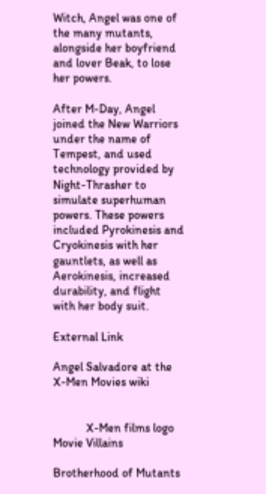Witch, Angel was one of the many mutants, alongside her boyfriend and lover Beak, to lose her powers.

After M-Day, Angel joined the New Warriors under the name of Tempest, and used technology provided by Night-Thrasher to simulate superhuman powers. These powers included Pyrokinesis and Cryokinesis with her gauntlets, as well as Aerokinesis, increased durability, and flight with her body suit.

External Link

Angel Salvadore at the X-Men Movies wiki


           X-Men films logo Movie Villains

Brotherhood of Mutants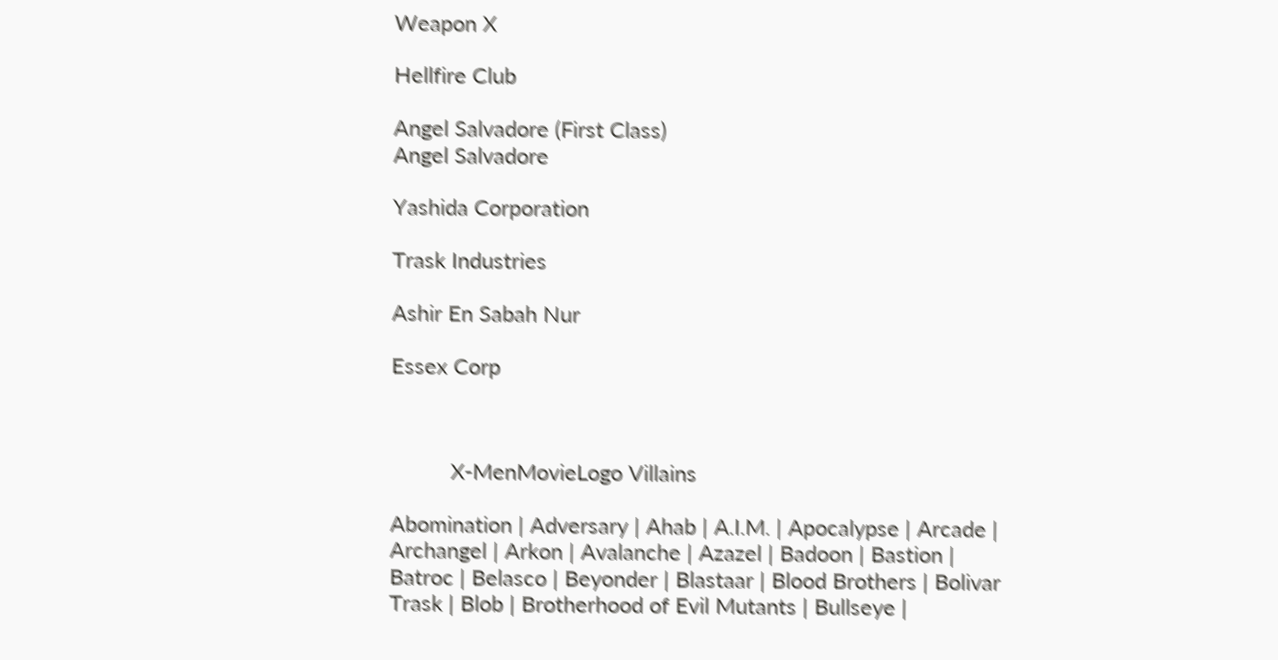Weapon X

Hellfire Club

Angel Salvadore (First Class)
Angel Salvadore

Yashida Corporation

Trask Industries

Ashir En Sabah Nur

Essex Corp



          X-MenMovieLogo Villains

Abomination | Adversary | Ahab | A.I.M. | Apocalypse | Arcade | Archangel | Arkon | Avalanche | Azazel | Badoon | Bastion | Batroc | Belasco | Beyonder | Blastaar | Blood Brothers | Bolivar Trask | Blob | Brotherhood of Evil Mutants | Bullseye |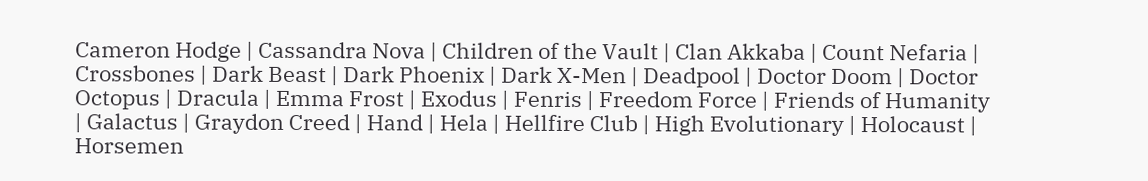Cameron Hodge | Cassandra Nova | Children of the Vault | Clan Akkaba | Count Nefaria | Crossbones | Dark Beast | Dark Phoenix | Dark X-Men | Deadpool | Doctor Doom | Doctor Octopus | Dracula | Emma Frost | Exodus | Fenris | Freedom Force | Friends of Humanity | Galactus | Graydon Creed | Hand | Hela | Hellfire Club | High Evolutionary | Holocaust | Horsemen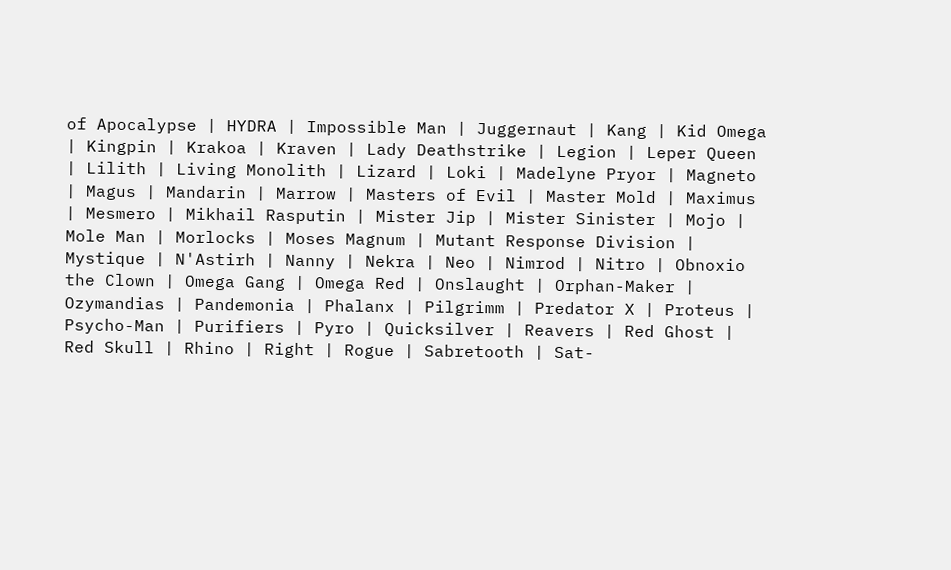of Apocalypse | HYDRA | Impossible Man | Juggernaut | Kang | Kid Omega | Kingpin | Krakoa | Kraven | Lady Deathstrike | Legion | Leper Queen | Lilith | Living Monolith | Lizard | Loki | Madelyne Pryor | Magneto | Magus | Mandarin | Marrow | Masters of Evil | Master Mold | Maximus | Mesmero | Mikhail Rasputin | Mister Jip | Mister Sinister | Mojo | Mole Man | Morlocks | Moses Magnum | Mutant Response Division | Mystique | N'Astirh | Nanny | Nekra | Neo | Nimrod | Nitro | Obnoxio the Clown | Omega Gang | Omega Red | Onslaught | Orphan-Maker | Ozymandias | Pandemonia | Phalanx | Pilgrimm | Predator X | Proteus | Psycho-Man | Purifiers | Pyro | Quicksilver | Reavers | Red Ghost | Red Skull | Rhino | Right | Rogue | Sabretooth | Sat-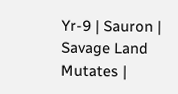Yr-9 | Sauron | Savage Land Mutates |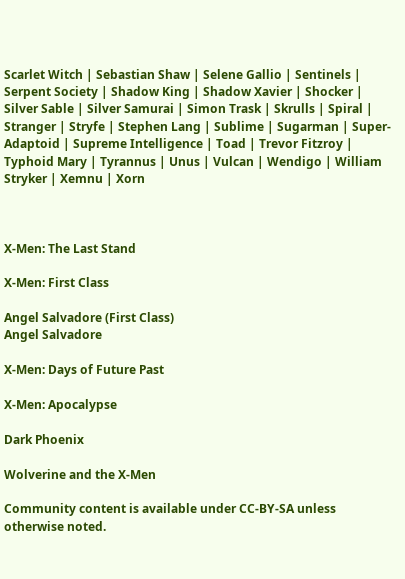Scarlet Witch | Sebastian Shaw | Selene Gallio | Sentinels | Serpent Society | Shadow King | Shadow Xavier | Shocker | Silver Sable | Silver Samurai | Simon Trask | Skrulls | Spiral | Stranger | Stryfe | Stephen Lang | Sublime | Sugarman | Super-Adaptoid | Supreme Intelligence | Toad | Trevor Fitzroy | Typhoid Mary | Tyrannus | Unus | Vulcan | Wendigo | William Stryker | Xemnu | Xorn



X-Men: The Last Stand

X-Men: First Class

Angel Salvadore (First Class)
Angel Salvadore

X-Men: Days of Future Past

X-Men: Apocalypse

Dark Phoenix

Wolverine and the X-Men

Community content is available under CC-BY-SA unless otherwise noted.